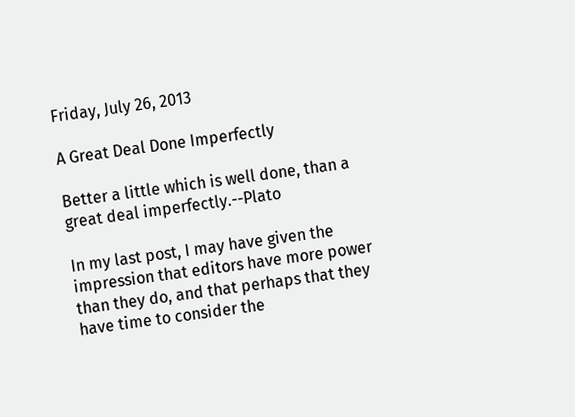Friday, July 26, 2013

A Great Deal Done Imperfectly

Better a little which is well done, than a great deal imperfectly.--Plato

In my last post, I may have given the impression that editors have more power than they do, and that perhaps that they have time to consider the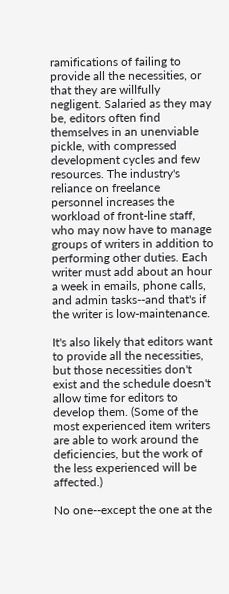ramifications of failing to provide all the necessities, or that they are willfully negligent. Salaried as they may be, editors often find themselves in an unenviable pickle, with compressed development cycles and few resources. The industry's reliance on freelance personnel increases the workload of front-line staff, who may now have to manage groups of writers in addition to performing other duties. Each writer must add about an hour a week in emails, phone calls, and admin tasks--and that's if the writer is low-maintenance.

It's also likely that editors want to provide all the necessities, but those necessities don't exist and the schedule doesn't allow time for editors to develop them. (Some of the most experienced item writers are able to work around the deficiencies, but the work of the less experienced will be affected.)

No one--except the one at the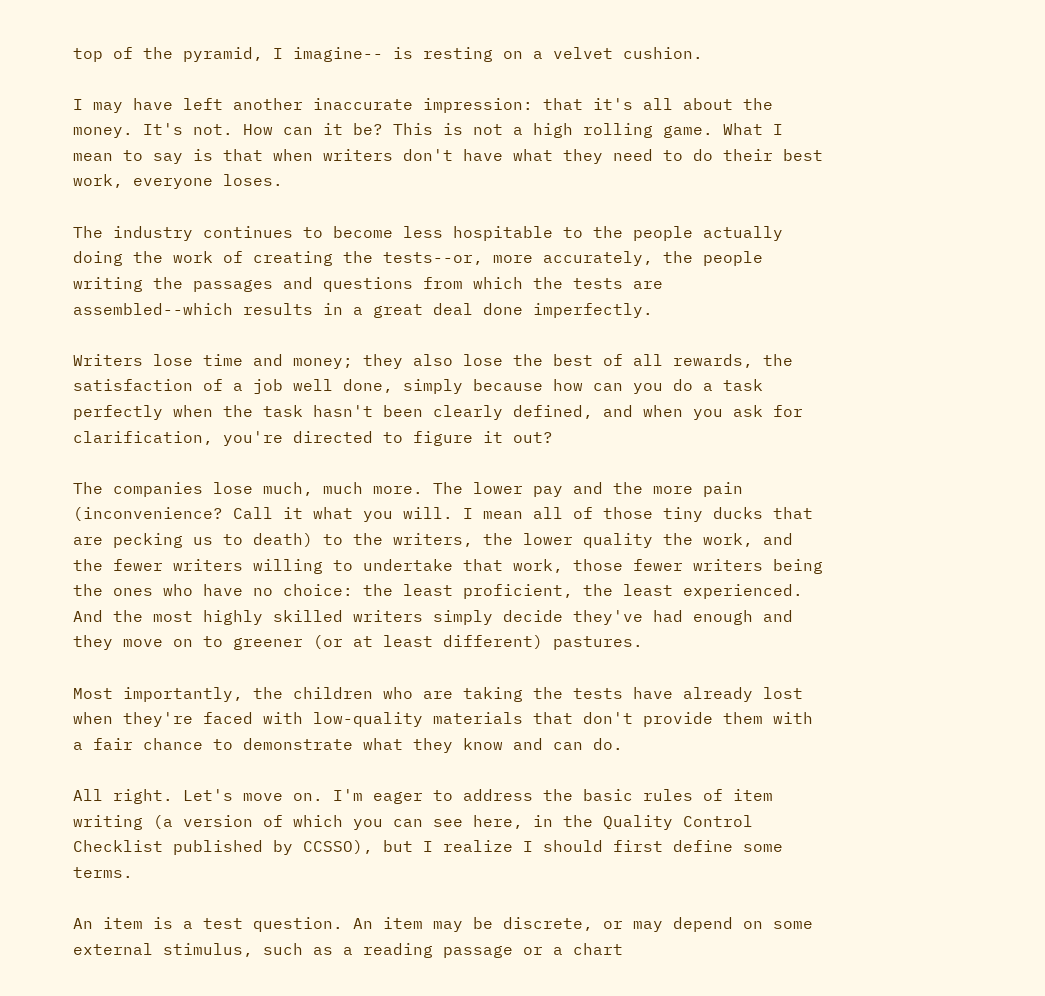top of the pyramid, I imagine-- is resting on a velvet cushion.

I may have left another inaccurate impression: that it's all about the money. It's not. How can it be? This is not a high rolling game. What I mean to say is that when writers don't have what they need to do their best work, everyone loses.

The industry continues to become less hospitable to the people actually doing the work of creating the tests--or, more accurately, the people writing the passages and questions from which the tests are assembled--which results in a great deal done imperfectly.

Writers lose time and money; they also lose the best of all rewards, the satisfaction of a job well done, simply because how can you do a task perfectly when the task hasn't been clearly defined, and when you ask for clarification, you're directed to figure it out?

The companies lose much, much more. The lower pay and the more pain (inconvenience? Call it what you will. I mean all of those tiny ducks that are pecking us to death) to the writers, the lower quality the work, and the fewer writers willing to undertake that work, those fewer writers being the ones who have no choice: the least proficient, the least experienced. And the most highly skilled writers simply decide they've had enough and they move on to greener (or at least different) pastures.

Most importantly, the children who are taking the tests have already lost when they're faced with low-quality materials that don't provide them with a fair chance to demonstrate what they know and can do.

All right. Let's move on. I'm eager to address the basic rules of item writing (a version of which you can see here, in the Quality Control Checklist published by CCSSO), but I realize I should first define some terms.

An item is a test question. An item may be discrete, or may depend on some external stimulus, such as a reading passage or a chart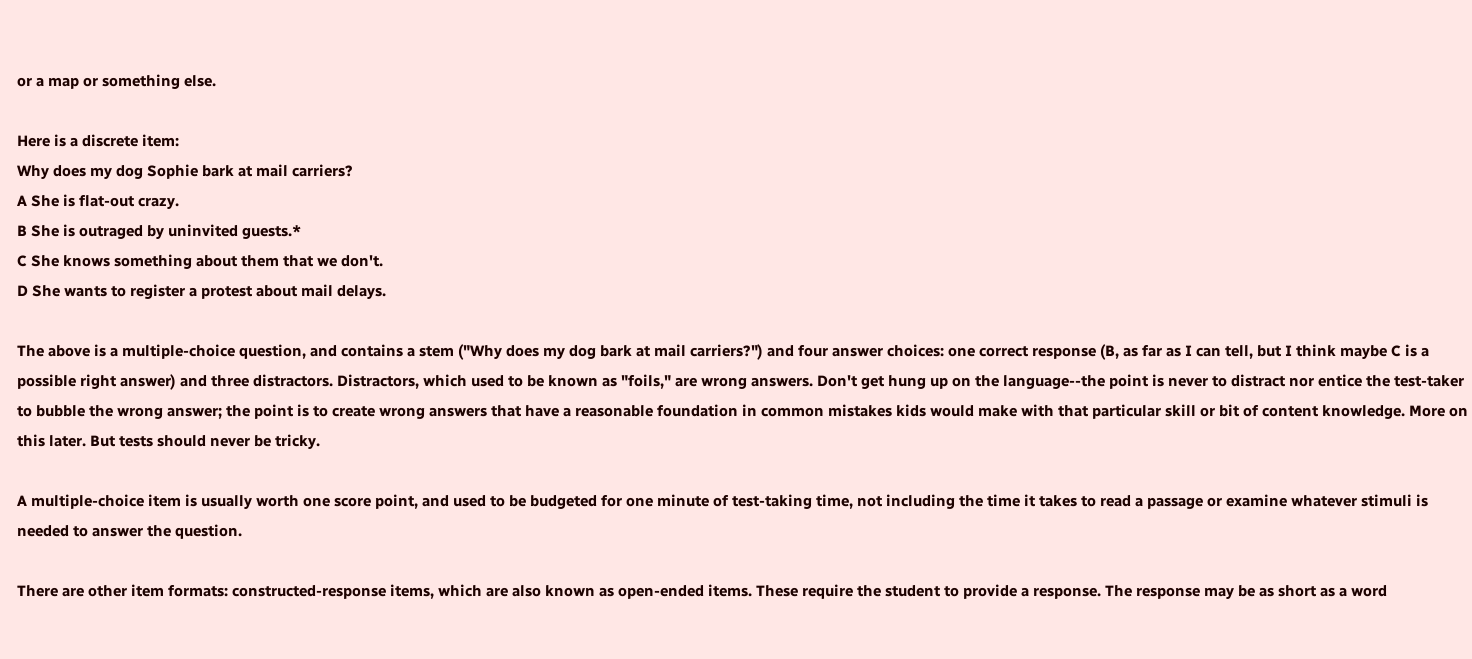or a map or something else.

Here is a discrete item:
Why does my dog Sophie bark at mail carriers?
A She is flat-out crazy.
B She is outraged by uninvited guests.*
C She knows something about them that we don't.
D She wants to register a protest about mail delays.

The above is a multiple-choice question, and contains a stem ("Why does my dog bark at mail carriers?") and four answer choices: one correct response (B, as far as I can tell, but I think maybe C is a possible right answer) and three distractors. Distractors, which used to be known as "foils," are wrong answers. Don't get hung up on the language--the point is never to distract nor entice the test-taker to bubble the wrong answer; the point is to create wrong answers that have a reasonable foundation in common mistakes kids would make with that particular skill or bit of content knowledge. More on this later. But tests should never be tricky.

A multiple-choice item is usually worth one score point, and used to be budgeted for one minute of test-taking time, not including the time it takes to read a passage or examine whatever stimuli is needed to answer the question.

There are other item formats: constructed-response items, which are also known as open-ended items. These require the student to provide a response. The response may be as short as a word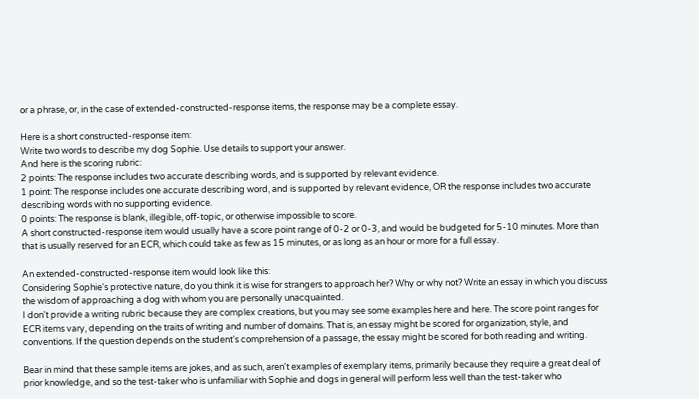or a phrase, or, in the case of extended-constructed-response items, the response may be a complete essay.

Here is a short constructed-response item:
Write two words to describe my dog Sophie. Use details to support your answer.
And here is the scoring rubric:
2 points: The response includes two accurate describing words, and is supported by relevant evidence.
1 point: The response includes one accurate describing word, and is supported by relevant evidence, OR the response includes two accurate describing words with no supporting evidence.
0 points: The response is blank, illegible, off-topic, or otherwise impossible to score.
A short constructed-response item would usually have a score point range of 0-2 or 0-3, and would be budgeted for 5-10 minutes. More than that is usually reserved for an ECR, which could take as few as 15 minutes, or as long as an hour or more for a full essay.

An extended-constructed-response item would look like this:
Considering Sophie's protective nature, do you think it is wise for strangers to approach her? Why or why not? Write an essay in which you discuss the wisdom of approaching a dog with whom you are personally unacquainted.
I don't provide a writing rubric because they are complex creations, but you may see some examples here and here. The score point ranges for ECR items vary, depending on the traits of writing and number of domains. That is, an essay might be scored for organization, style, and conventions. If the question depends on the student's comprehension of a passage, the essay might be scored for both reading and writing.

Bear in mind that these sample items are jokes, and as such, aren't examples of exemplary items, primarily because they require a great deal of prior knowledge, and so the test-taker who is unfamiliar with Sophie and dogs in general will perform less well than the test-taker who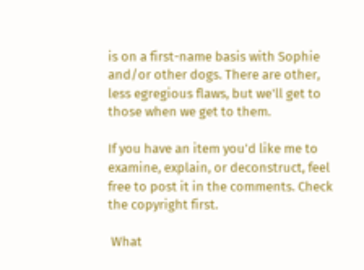is on a first-name basis with Sophie and/or other dogs. There are other, less egregious flaws, but we'll get to those when we get to them.

If you have an item you'd like me to examine, explain, or deconstruct, feel free to post it in the comments. Check the copyright first.

 What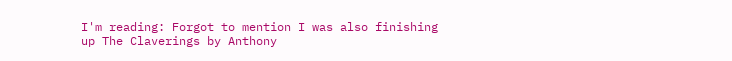I'm reading: Forgot to mention I was also finishing up The Claverings by Anthony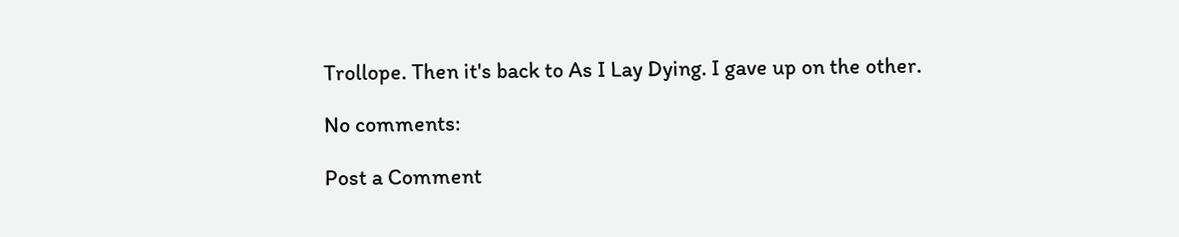Trollope. Then it's back to As I Lay Dying. I gave up on the other.

No comments:

Post a Comment